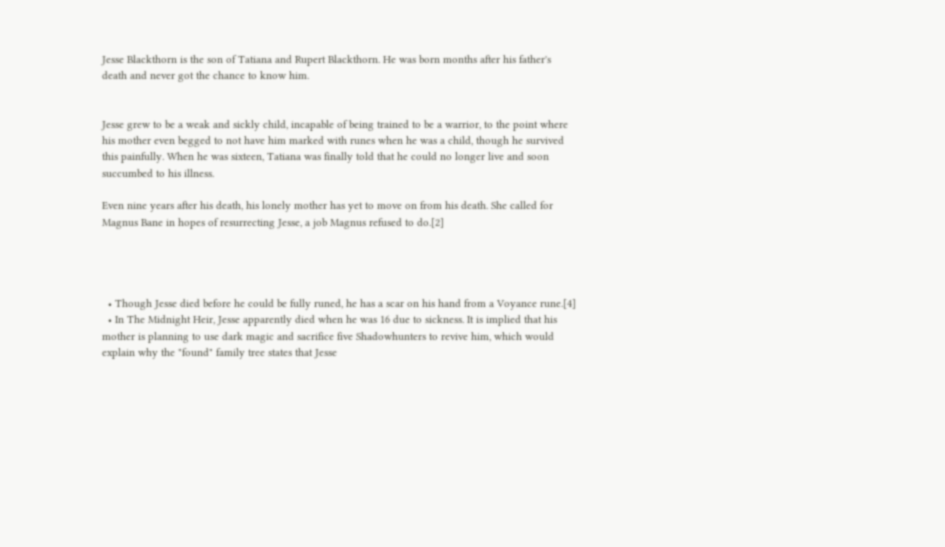Jesse Blackthorn is the son of Tatiana and Rupert Blackthorn. He was born months after his father's death and never got the chance to know him.


Jesse grew to be a weak and sickly child, incapable of being trained to be a warrior, to the point where his mother even begged to not have him marked with runes when he was a child, though he survived this painfully. When he was sixteen, Tatiana was finally told that he could no longer live and soon succumbed to his illness.

Even nine years after his death, his lonely mother has yet to move on from his death. She called for Magnus Bane in hopes of resurrecting Jesse, a job Magnus refused to do.[2]




  • Though Jesse died before he could be fully runed, he has a scar on his hand from a Voyance rune.[4]
  • In The Midnight Heir, Jesse apparently died when he was 16 due to sickness. It is implied that his mother is planning to use dark magic and sacrifice five Shadowhunters to revive him, which would explain why the "found" family tree states that Jesse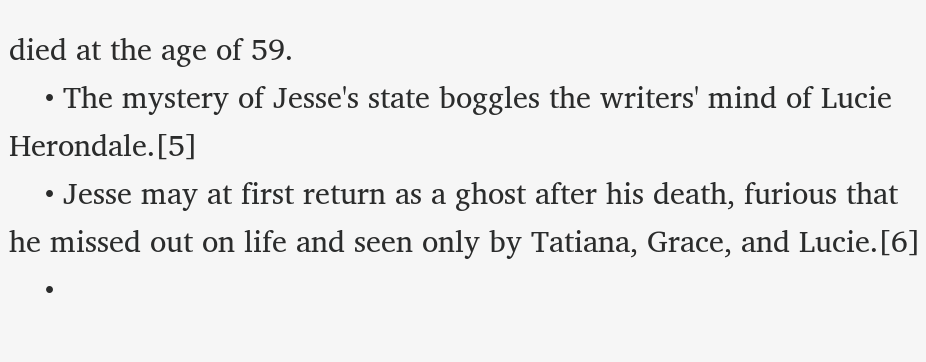died at the age of 59.
    • The mystery of Jesse's state boggles the writers' mind of Lucie Herondale.[5]
    • Jesse may at first return as a ghost after his death, furious that he missed out on life and seen only by Tatiana, Grace, and Lucie.[6]
    •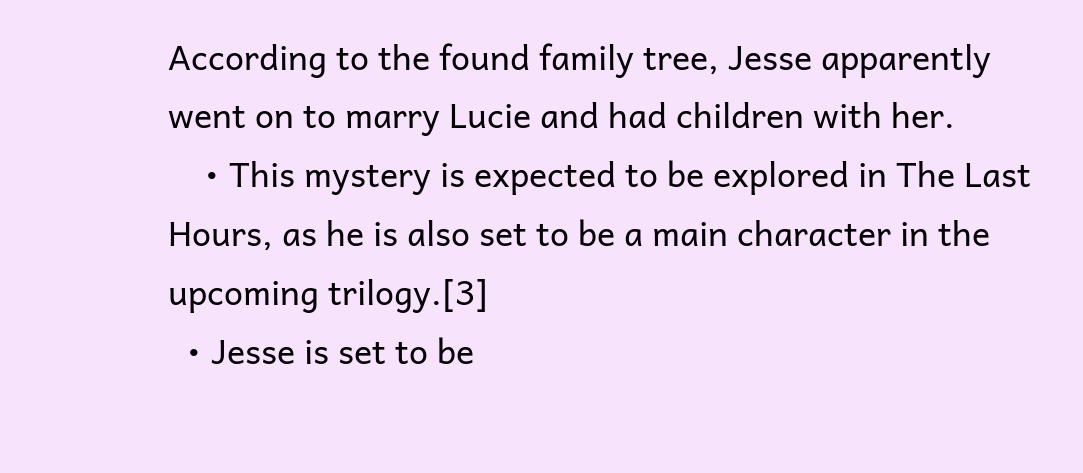According to the found family tree, Jesse apparently went on to marry Lucie and had children with her.
    • This mystery is expected to be explored in The Last Hours, as he is also set to be a main character in the upcoming trilogy.[3]
  • Jesse is set to be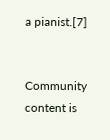a pianist.[7]


Community content is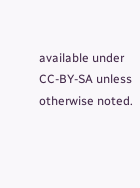available under CC-BY-SA unless otherwise noted.